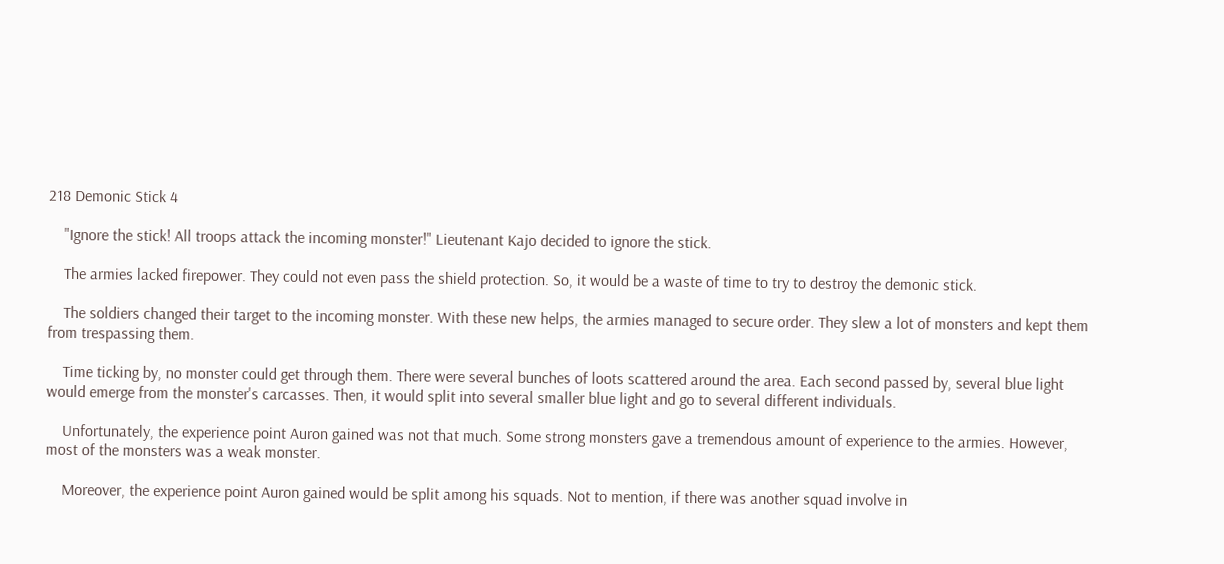218 Demonic Stick 4

    "Ignore the stick! All troops attack the incoming monster!" Lieutenant Kajo decided to ignore the stick.

    The armies lacked firepower. They could not even pass the shield protection. So, it would be a waste of time to try to destroy the demonic stick.

    The soldiers changed their target to the incoming monster. With these new helps, the armies managed to secure order. They slew a lot of monsters and kept them from trespassing them.

    Time ticking by, no monster could get through them. There were several bunches of loots scattered around the area. Each second passed by, several blue light would emerge from the monster's carcasses. Then, it would split into several smaller blue light and go to several different individuals.

    Unfortunately, the experience point Auron gained was not that much. Some strong monsters gave a tremendous amount of experience to the armies. However, most of the monsters was a weak monster.

    Moreover, the experience point Auron gained would be split among his squads. Not to mention, if there was another squad involve in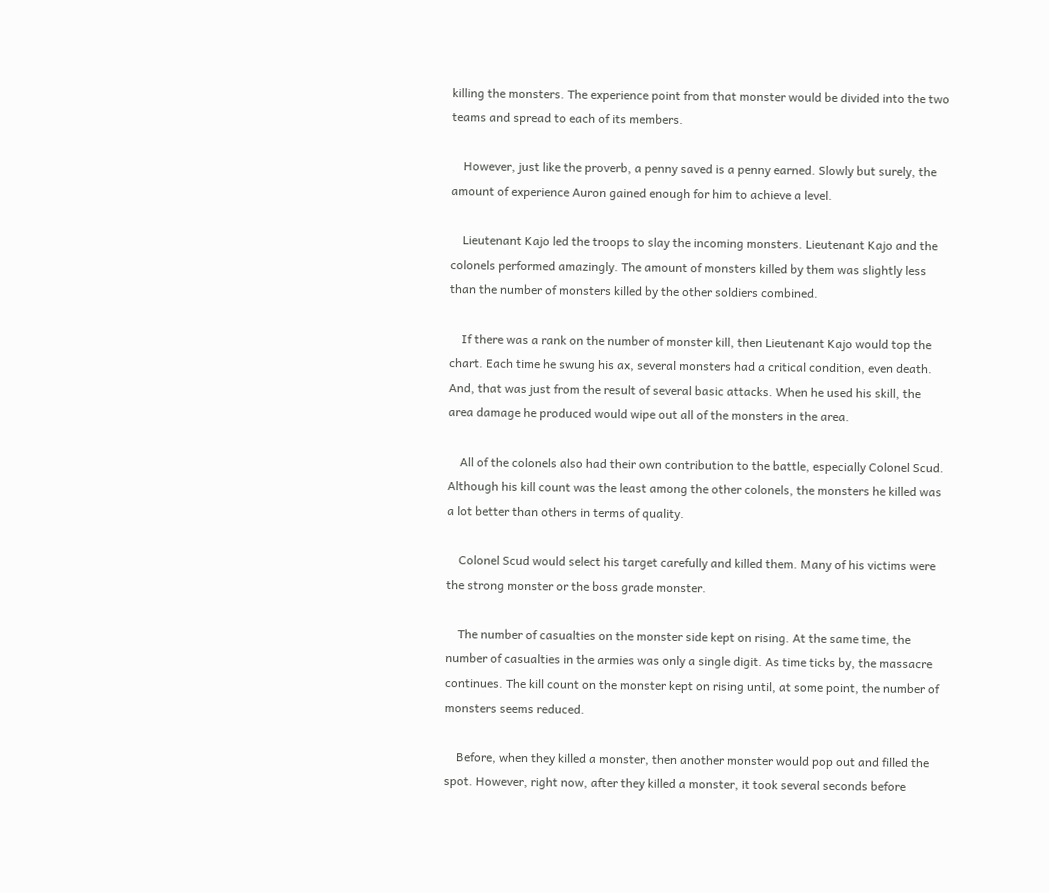killing the monsters. The experience point from that monster would be divided into the two teams and spread to each of its members.

    However, just like the proverb, a penny saved is a penny earned. Slowly but surely, the amount of experience Auron gained enough for him to achieve a level.

    Lieutenant Kajo led the troops to slay the incoming monsters. Lieutenant Kajo and the colonels performed amazingly. The amount of monsters killed by them was slightly less than the number of monsters killed by the other soldiers combined.

    If there was a rank on the number of monster kill, then Lieutenant Kajo would top the chart. Each time he swung his ax, several monsters had a critical condition, even death. And, that was just from the result of several basic attacks. When he used his skill, the area damage he produced would wipe out all of the monsters in the area.

    All of the colonels also had their own contribution to the battle, especially Colonel Scud. Although his kill count was the least among the other colonels, the monsters he killed was a lot better than others in terms of quality.

    Colonel Scud would select his target carefully and killed them. Many of his victims were the strong monster or the boss grade monster.

    The number of casualties on the monster side kept on rising. At the same time, the number of casualties in the armies was only a single digit. As time ticks by, the massacre continues. The kill count on the monster kept on rising until, at some point, the number of monsters seems reduced.

    Before, when they killed a monster, then another monster would pop out and filled the spot. However, right now, after they killed a monster, it took several seconds before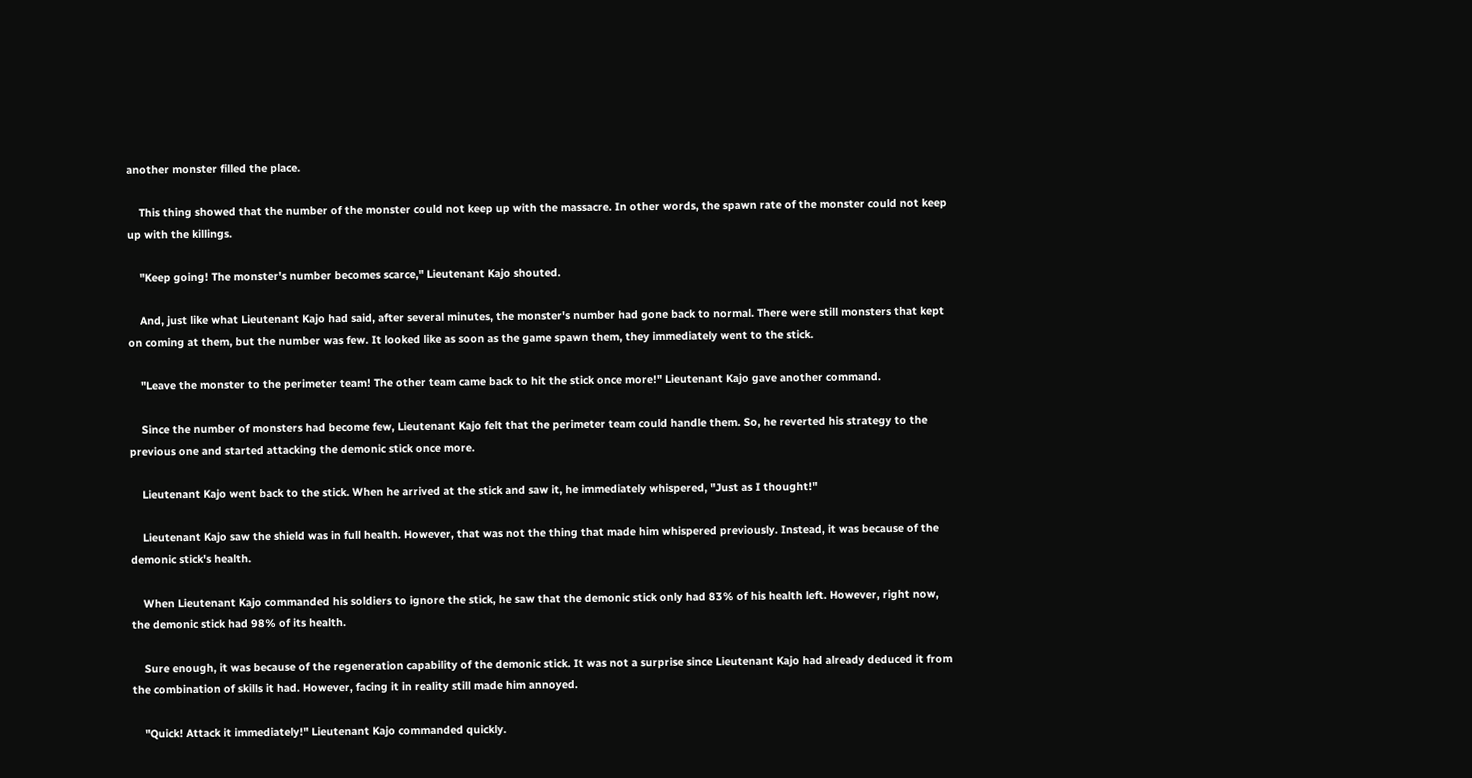another monster filled the place.

    This thing showed that the number of the monster could not keep up with the massacre. In other words, the spawn rate of the monster could not keep up with the killings.

    "Keep going! The monster's number becomes scarce," Lieutenant Kajo shouted.

    And, just like what Lieutenant Kajo had said, after several minutes, the monster's number had gone back to normal. There were still monsters that kept on coming at them, but the number was few. It looked like as soon as the game spawn them, they immediately went to the stick.

    "Leave the monster to the perimeter team! The other team came back to hit the stick once more!" Lieutenant Kajo gave another command.

    Since the number of monsters had become few, Lieutenant Kajo felt that the perimeter team could handle them. So, he reverted his strategy to the previous one and started attacking the demonic stick once more.

    Lieutenant Kajo went back to the stick. When he arrived at the stick and saw it, he immediately whispered, "Just as I thought!"

    Lieutenant Kajo saw the shield was in full health. However, that was not the thing that made him whispered previously. Instead, it was because of the demonic stick's health.

    When Lieutenant Kajo commanded his soldiers to ignore the stick, he saw that the demonic stick only had 83% of his health left. However, right now, the demonic stick had 98% of its health.

    Sure enough, it was because of the regeneration capability of the demonic stick. It was not a surprise since Lieutenant Kajo had already deduced it from the combination of skills it had. However, facing it in reality still made him annoyed.

    "Quick! Attack it immediately!" Lieutenant Kajo commanded quickly.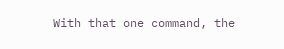With that one command, the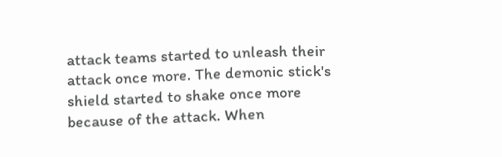attack teams started to unleash their attack once more. The demonic stick's shield started to shake once more because of the attack. When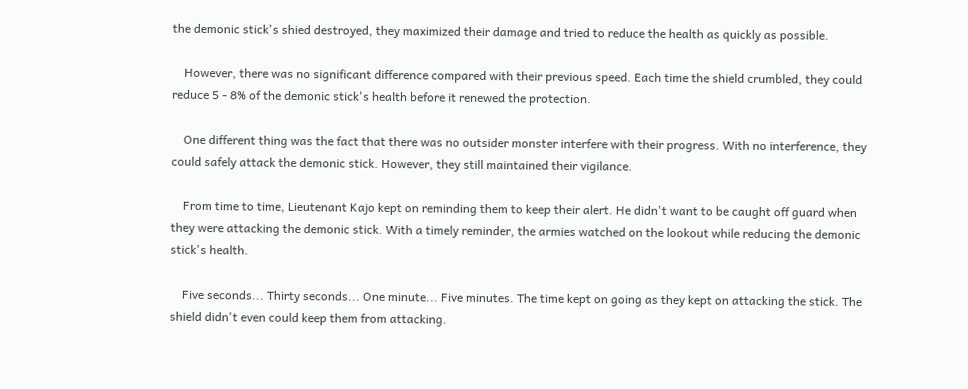the demonic stick's shied destroyed, they maximized their damage and tried to reduce the health as quickly as possible.

    However, there was no significant difference compared with their previous speed. Each time the shield crumbled, they could reduce 5 - 8% of the demonic stick's health before it renewed the protection.

    One different thing was the fact that there was no outsider monster interfere with their progress. With no interference, they could safely attack the demonic stick. However, they still maintained their vigilance.

    From time to time, Lieutenant Kajo kept on reminding them to keep their alert. He didn't want to be caught off guard when they were attacking the demonic stick. With a timely reminder, the armies watched on the lookout while reducing the demonic stick's health.

    Five seconds... Thirty seconds... One minute... Five minutes. The time kept on going as they kept on attacking the stick. The shield didn't even could keep them from attacking.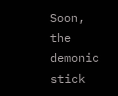Soon, the demonic stick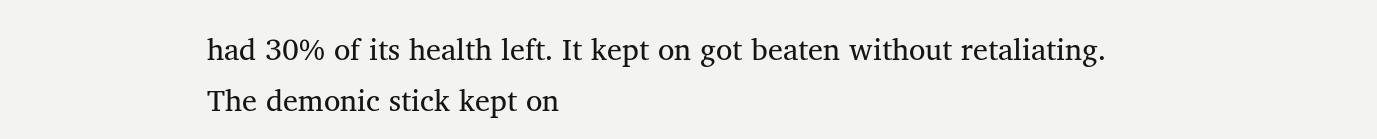had 30% of its health left. It kept on got beaten without retaliating. The demonic stick kept on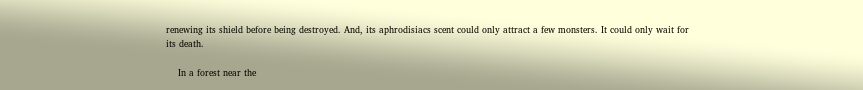renewing its shield before being destroyed. And, its aphrodisiacs scent could only attract a few monsters. It could only wait for its death.

    In a forest near the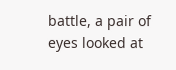battle, a pair of eyes looked at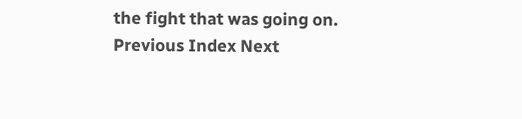the fight that was going on.
Previous Index Next